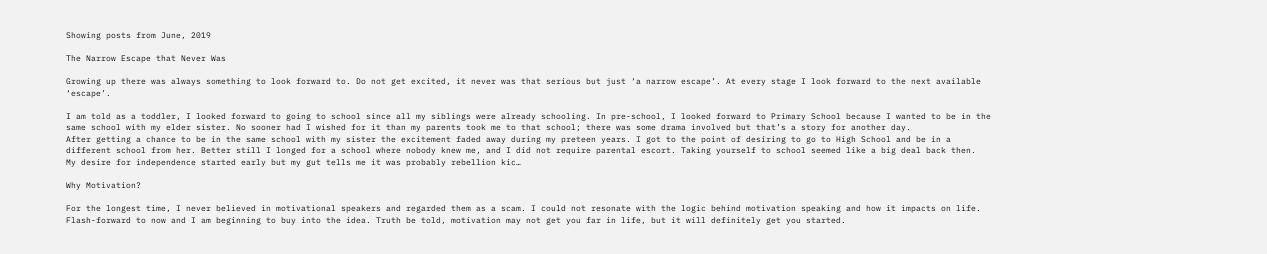Showing posts from June, 2019

The Narrow Escape that Never Was

Growing up there was always something to look forward to. Do not get excited, it never was that serious but just ‘a narrow escape’. At every stage I look forward to the next available ‘escape’.

I am told as a toddler, I looked forward to going to school since all my siblings were already schooling. In pre-school, I looked forward to Primary School because I wanted to be in the same school with my elder sister. No sooner had I wished for it than my parents took me to that school; there was some drama involved but that’s a story for another day.
After getting a chance to be in the same school with my sister the excitement faded away during my preteen years. I got to the point of desiring to go to High School and be in a different school from her. Better still I longed for a school where nobody knew me, and I did not require parental escort. Taking yourself to school seemed like a big deal back then.
My desire for independence started early but my gut tells me it was probably rebellion kic…

Why Motivation?

For the longest time, I never believed in motivational speakers and regarded them as a scam. I could not resonate with the logic behind motivation speaking and how it impacts on life. Flash-forward to now and I am beginning to buy into the idea. Truth be told, motivation may not get you far in life, but it will definitely get you started.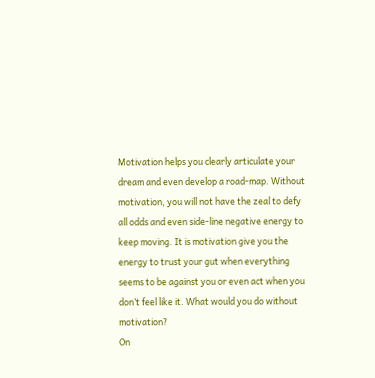Motivation helps you clearly articulate your dream and even develop a road-map. Without motivation, you will not have the zeal to defy all odds and even side-line negative energy to keep moving. It is motivation give you the energy to trust your gut when everything seems to be against you or even act when you don’t feel like it. What would you do without motivation?
On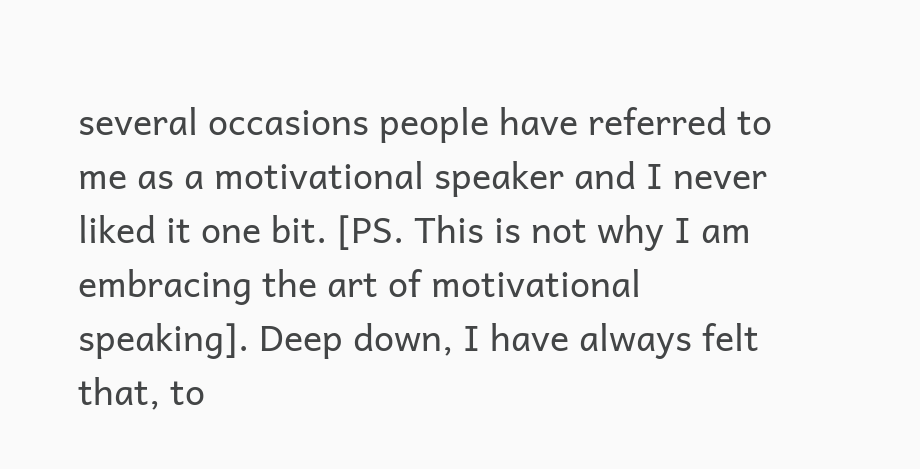several occasions people have referred to me as a motivational speaker and I never liked it one bit. [PS. This is not why I am embracing the art of motivational speaking]. Deep down, I have always felt that, to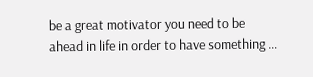be a great motivator you need to be ahead in life in order to have something …